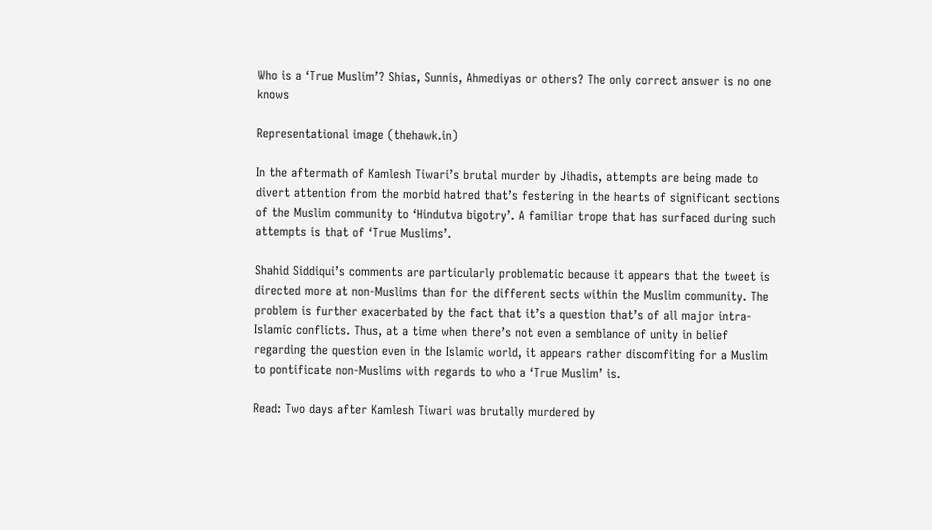Who is a ‘True Muslim’? Shias, Sunnis, Ahmediyas or others? The only correct answer is no one knows

Representational image (thehawk.in)

In the aftermath of Kamlesh Tiwari’s brutal murder by Jihadis, attempts are being made to divert attention from the morbid hatred that’s festering in the hearts of significant sections of the Muslim community to ‘Hindutva bigotry’. A familiar trope that has surfaced during such attempts is that of ‘True Muslims’.

Shahid Siddiqui’s comments are particularly problematic because it appears that the tweet is directed more at non-Muslims than for the different sects within the Muslim community. The problem is further exacerbated by the fact that it’s a question that’s of all major intra-Islamic conflicts. Thus, at a time when there’s not even a semblance of unity in belief regarding the question even in the Islamic world, it appears rather discomfiting for a Muslim to pontificate non-Muslims with regards to who a ‘True Muslim’ is.

Read: Two days after Kamlesh Tiwari was brutally murdered by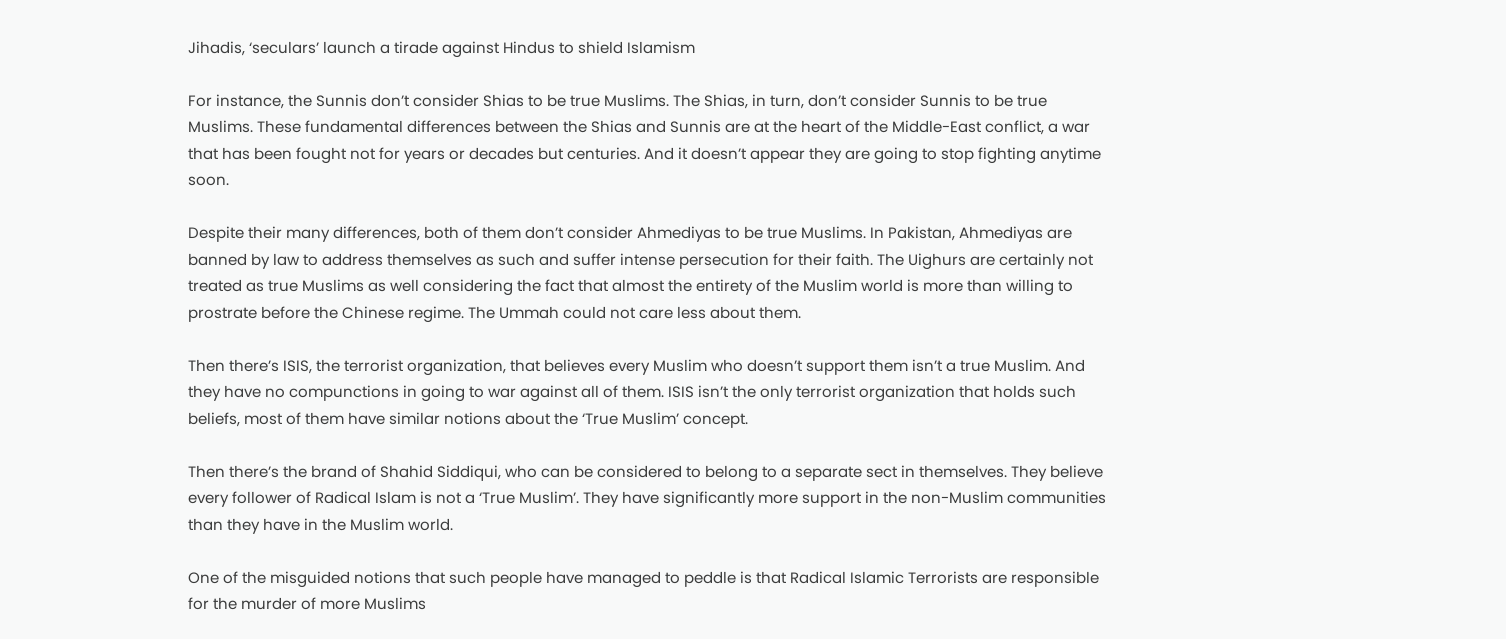Jihadis, ‘seculars’ launch a tirade against Hindus to shield Islamism

For instance, the Sunnis don’t consider Shias to be true Muslims. The Shias, in turn, don’t consider Sunnis to be true Muslims. These fundamental differences between the Shias and Sunnis are at the heart of the Middle-East conflict, a war that has been fought not for years or decades but centuries. And it doesn’t appear they are going to stop fighting anytime soon.

Despite their many differences, both of them don’t consider Ahmediyas to be true Muslims. In Pakistan, Ahmediyas are banned by law to address themselves as such and suffer intense persecution for their faith. The Uighurs are certainly not treated as true Muslims as well considering the fact that almost the entirety of the Muslim world is more than willing to prostrate before the Chinese regime. The Ummah could not care less about them.

Then there’s ISIS, the terrorist organization, that believes every Muslim who doesn’t support them isn’t a true Muslim. And they have no compunctions in going to war against all of them. ISIS isn’t the only terrorist organization that holds such beliefs, most of them have similar notions about the ‘True Muslim’ concept.

Then there’s the brand of Shahid Siddiqui, who can be considered to belong to a separate sect in themselves. They believe every follower of Radical Islam is not a ‘True Muslim’. They have significantly more support in the non-Muslim communities than they have in the Muslim world.

One of the misguided notions that such people have managed to peddle is that Radical Islamic Terrorists are responsible for the murder of more Muslims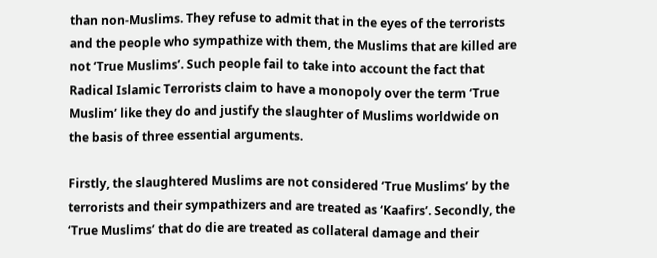than non-Muslims. They refuse to admit that in the eyes of the terrorists and the people who sympathize with them, the Muslims that are killed are not ‘True Muslims’. Such people fail to take into account the fact that Radical Islamic Terrorists claim to have a monopoly over the term ‘True Muslim’ like they do and justify the slaughter of Muslims worldwide on the basis of three essential arguments.

Firstly, the slaughtered Muslims are not considered ‘True Muslims’ by the terrorists and their sympathizers and are treated as ‘Kaafirs’. Secondly, the ‘True Muslims’ that do die are treated as collateral damage and their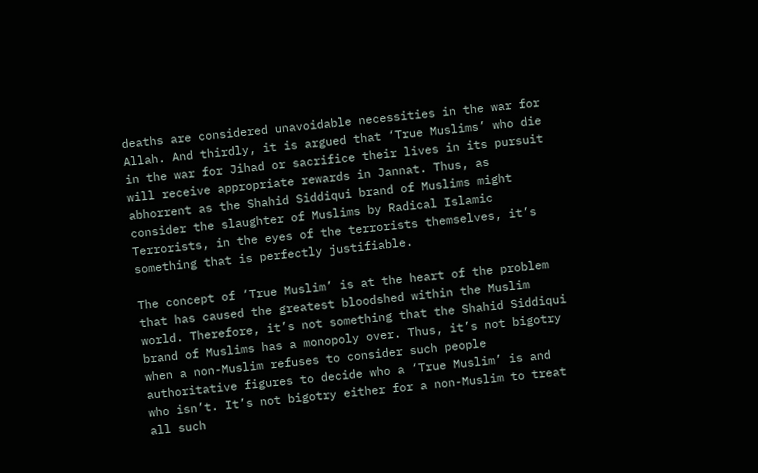deaths are considered unavoidable necessities in the war for Allah. And thirdly, it is argued that ‘True Muslims’ who die in the war for Jihad or sacrifice their lives in its pursuit will receive appropriate rewards in Jannat. Thus, as abhorrent as the Shahid Siddiqui brand of Muslims might consider the slaughter of Muslims by Radical Islamic Terrorists, in the eyes of the terrorists themselves, it’s something that is perfectly justifiable.

The concept of ‘True Muslim’ is at the heart of the problem that has caused the greatest bloodshed within the Muslim world. Therefore, it’s not something that the Shahid Siddiqui brand of Muslims has a monopoly over. Thus, it’s not bigotry when a non-Muslim refuses to consider such people authoritative figures to decide who a ‘True Muslim’ is and who isn’t. It’s not bigotry either for a non-Muslim to treat all such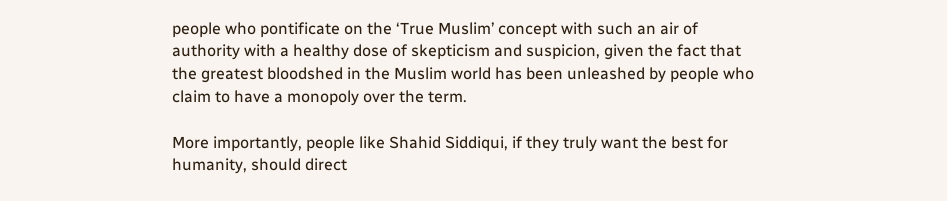people who pontificate on the ‘True Muslim’ concept with such an air of authority with a healthy dose of skepticism and suspicion, given the fact that the greatest bloodshed in the Muslim world has been unleashed by people who claim to have a monopoly over the term.

More importantly, people like Shahid Siddiqui, if they truly want the best for humanity, should direct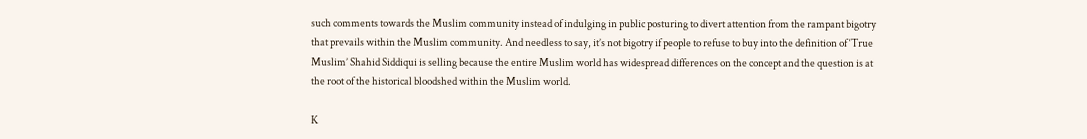such comments towards the Muslim community instead of indulging in public posturing to divert attention from the rampant bigotry that prevails within the Muslim community. And needless to say, it’s not bigotry if people to refuse to buy into the definition of ‘True Muslim’ Shahid Siddiqui is selling because the entire Muslim world has widespread differences on the concept and the question is at the root of the historical bloodshed within the Muslim world.

K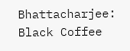Bhattacharjee: Black Coffee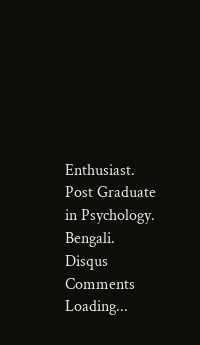Enthusiast. Post Graduate in Psychology. Bengali.
Disqus Comments Loading...